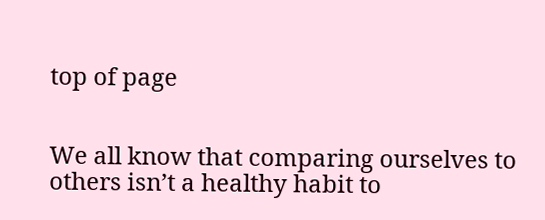top of page


We all know that comparing ourselves to others isn’t a healthy habit to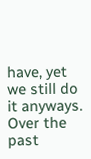have, yet we still do it anyways. Over the past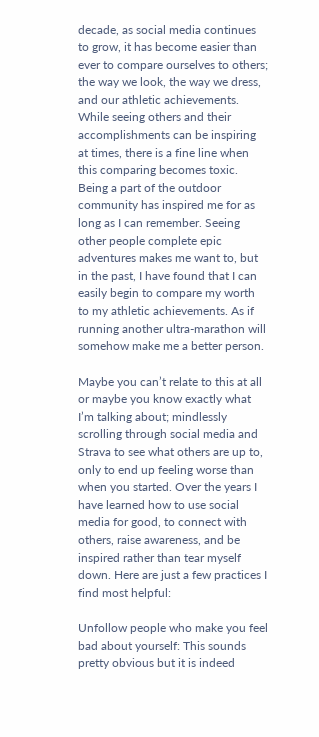decade, as social media continues to grow, it has become easier than ever to compare ourselves to others; the way we look, the way we dress, and our athletic achievements. While seeing others and their accomplishments can be inspiring at times, there is a fine line when this comparing becomes toxic. Being a part of the outdoor community has inspired me for as long as I can remember. Seeing other people complete epic adventures makes me want to, but in the past, I have found that I can easily begin to compare my worth to my athletic achievements. As if running another ultra-marathon will somehow make me a better person.

Maybe you can’t relate to this at all or maybe you know exactly what I’m talking about; mindlessly scrolling through social media and Strava to see what others are up to, only to end up feeling worse than when you started. Over the years I have learned how to use social media for good, to connect with others, raise awareness, and be inspired rather than tear myself down. Here are just a few practices I find most helpful:

Unfollow people who make you feel bad about yourself: This sounds pretty obvious but it is indeed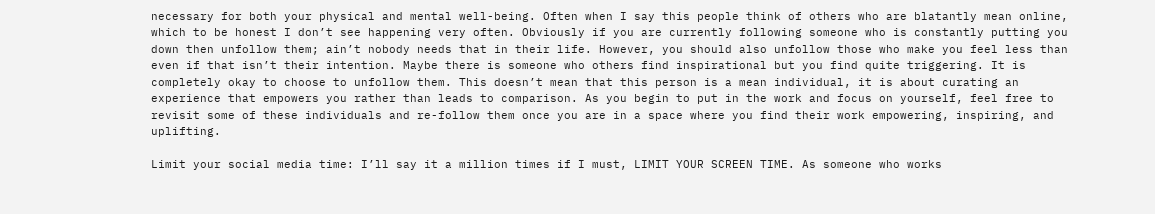necessary for both your physical and mental well-being. Often when I say this people think of others who are blatantly mean online, which to be honest I don’t see happening very often. Obviously if you are currently following someone who is constantly putting you down then unfollow them; ain’t nobody needs that in their life. However, you should also unfollow those who make you feel less than even if that isn’t their intention. Maybe there is someone who others find inspirational but you find quite triggering. It is completely okay to choose to unfollow them. This doesn’t mean that this person is a mean individual, it is about curating an experience that empowers you rather than leads to comparison. As you begin to put in the work and focus on yourself, feel free to revisit some of these individuals and re-follow them once you are in a space where you find their work empowering, inspiring, and uplifting.

Limit your social media time: I’ll say it a million times if I must, LIMIT YOUR SCREEN TIME. As someone who works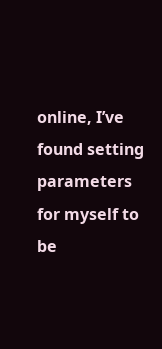online, I’ve found setting parameters for myself to be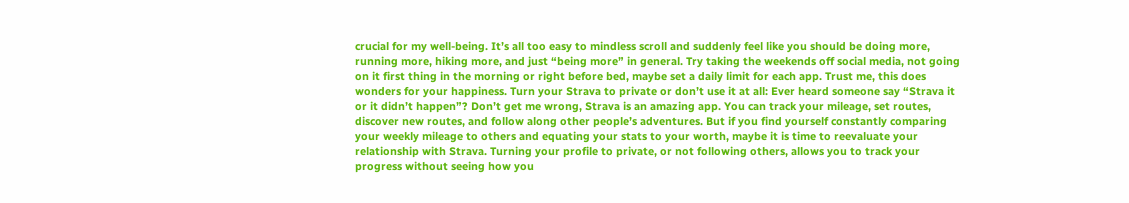crucial for my well-being. It’s all too easy to mindless scroll and suddenly feel like you should be doing more, running more, hiking more, and just “being more” in general. Try taking the weekends off social media, not going on it first thing in the morning or right before bed, maybe set a daily limit for each app. Trust me, this does wonders for your happiness. Turn your Strava to private or don’t use it at all: Ever heard someone say “Strava it or it didn’t happen”? Don’t get me wrong, Strava is an amazing app. You can track your mileage, set routes, discover new routes, and follow along other people’s adventures. But if you find yourself constantly comparing your weekly mileage to others and equating your stats to your worth, maybe it is time to reevaluate your relationship with Strava. Turning your profile to private, or not following others, allows you to track your progress without seeing how you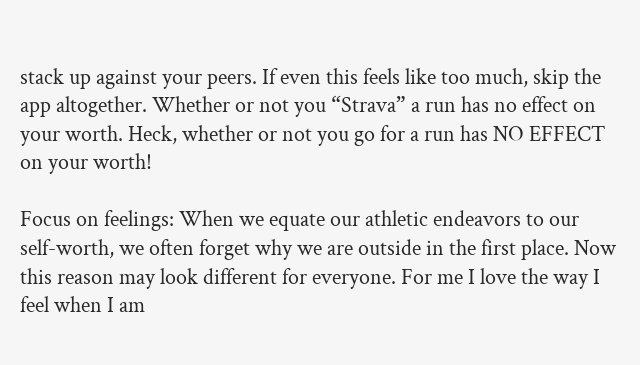stack up against your peers. If even this feels like too much, skip the app altogether. Whether or not you “Strava” a run has no effect on your worth. Heck, whether or not you go for a run has NO EFFECT on your worth!

Focus on feelings: When we equate our athletic endeavors to our self-worth, we often forget why we are outside in the first place. Now this reason may look different for everyone. For me I love the way I feel when I am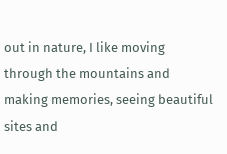out in nature, I like moving through the mountains and making memories, seeing beautiful sites and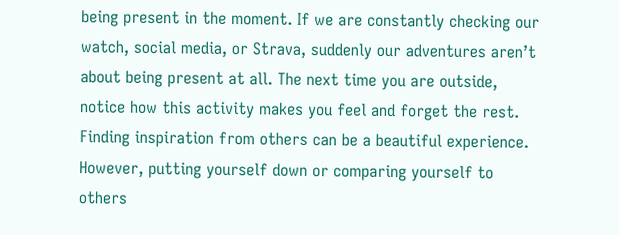being present in the moment. If we are constantly checking our watch, social media, or Strava, suddenly our adventures aren’t about being present at all. The next time you are outside, notice how this activity makes you feel and forget the rest. Finding inspiration from others can be a beautiful experience. However, putting yourself down or comparing yourself to others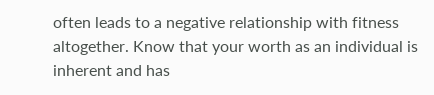often leads to a negative relationship with fitness altogether. Know that your worth as an individual is inherent and has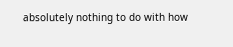absolutely nothing to do with how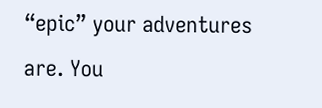“epic” your adventures are. You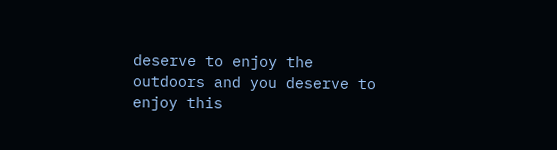deserve to enjoy the outdoors and you deserve to enjoy this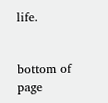life.


bottom of page